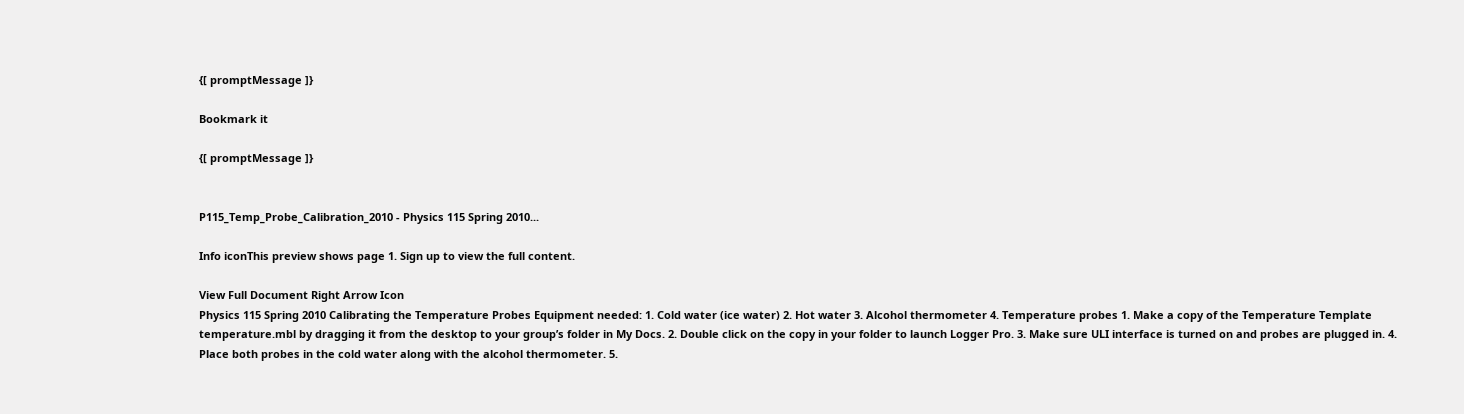{[ promptMessage ]}

Bookmark it

{[ promptMessage ]}


P115_Temp_Probe_Calibration_2010 - Physics 115 Spring 2010...

Info iconThis preview shows page 1. Sign up to view the full content.

View Full Document Right Arrow Icon
Physics 115 Spring 2010 Calibrating the Temperature Probes Equipment needed: 1. Cold water (ice water) 2. Hot water 3. Alcohol thermometer 4. Temperature probes 1. Make a copy of the Temperature Template temperature.mbl by dragging it from the desktop to your group’s folder in My Docs. 2. Double click on the copy in your folder to launch Logger Pro. 3. Make sure ULI interface is turned on and probes are plugged in. 4. Place both probes in the cold water along with the alcohol thermometer. 5.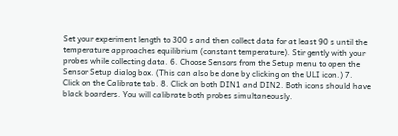Set your experiment length to 300 s and then collect data for at least 90 s until the temperature approaches equilibrium (constant temperature). Stir gently with your probes while collecting data. 6. Choose Sensors from the Setup menu to open the Sensor Setup dialog box. (This can also be done by clicking on the ULI icon.) 7. Click on the Calibrate tab. 8. Click on both DIN1 and DIN2. Both icons should have black boarders. You will calibrate both probes simultaneously.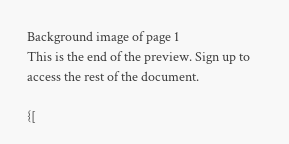Background image of page 1
This is the end of the preview. Sign up to access the rest of the document.

{[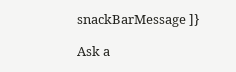snackBarMessage ]}

Ask a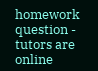homework question - tutors are online